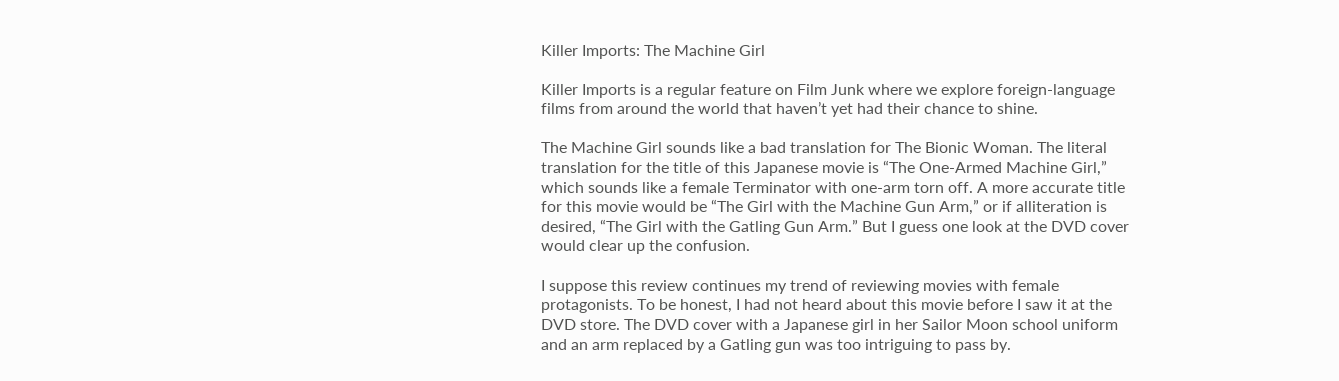Killer Imports: The Machine Girl

Killer Imports is a regular feature on Film Junk where we explore foreign-language films from around the world that haven’t yet had their chance to shine.

The Machine Girl sounds like a bad translation for The Bionic Woman. The literal translation for the title of this Japanese movie is “The One-Armed Machine Girl,” which sounds like a female Terminator with one-arm torn off. A more accurate title for this movie would be “The Girl with the Machine Gun Arm,” or if alliteration is desired, “The Girl with the Gatling Gun Arm.” But I guess one look at the DVD cover would clear up the confusion.

I suppose this review continues my trend of reviewing movies with female protagonists. To be honest, I had not heard about this movie before I saw it at the DVD store. The DVD cover with a Japanese girl in her Sailor Moon school uniform and an arm replaced by a Gatling gun was too intriguing to pass by.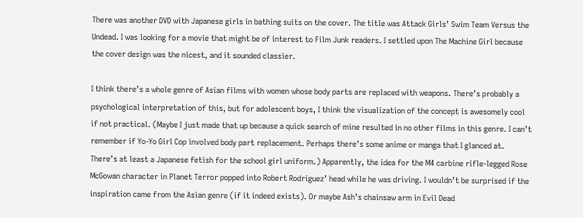There was another DVD with Japanese girls in bathing suits on the cover. The title was Attack Girls’ Swim Team Versus the Undead. I was looking for a movie that might be of interest to Film Junk readers. I settled upon The Machine Girl because the cover design was the nicest, and it sounded classier.

I think there’s a whole genre of Asian films with women whose body parts are replaced with weapons. There’s probably a psychological interpretation of this, but for adolescent boys, I think the visualization of the concept is awesomely cool if not practical. (Maybe I just made that up because a quick search of mine resulted in no other films in this genre. I can’t remember if Yo-Yo Girl Cop involved body part replacement. Perhaps there’s some anime or manga that I glanced at. There’s at least a Japanese fetish for the school girl uniform.) Apparently, the idea for the M4 carbine rifle-legged Rose McGowan character in Planet Terror popped into Robert Rodriguez’ head while he was driving. I wouldn’t be surprised if the inspiration came from the Asian genre (if it indeed exists). Or maybe Ash’s chainsaw arm in Evil Dead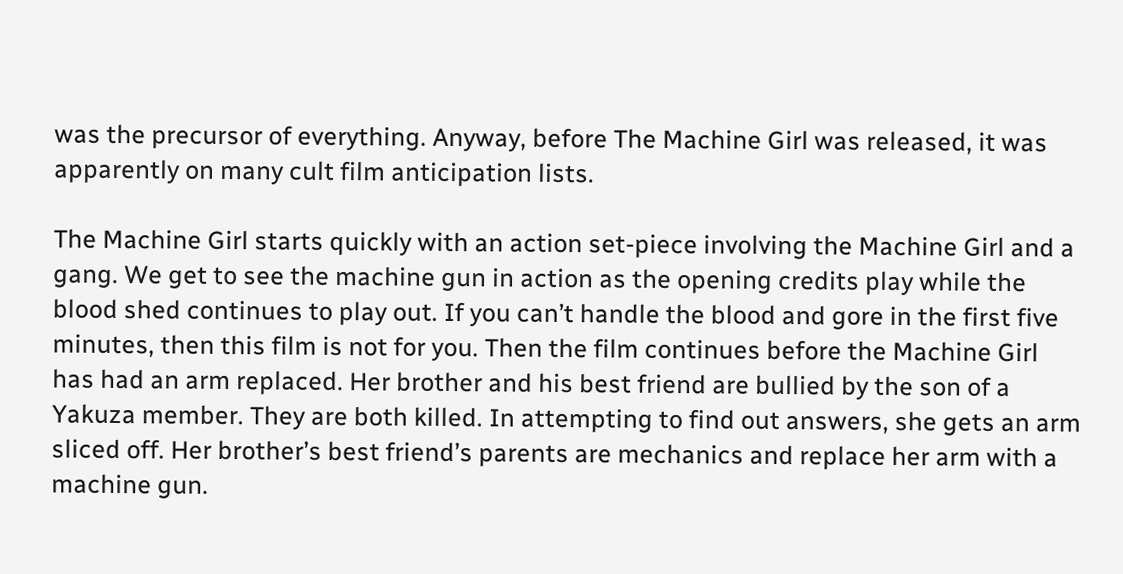was the precursor of everything. Anyway, before The Machine Girl was released, it was apparently on many cult film anticipation lists.

The Machine Girl starts quickly with an action set-piece involving the Machine Girl and a gang. We get to see the machine gun in action as the opening credits play while the blood shed continues to play out. If you can’t handle the blood and gore in the first five minutes, then this film is not for you. Then the film continues before the Machine Girl has had an arm replaced. Her brother and his best friend are bullied by the son of a Yakuza member. They are both killed. In attempting to find out answers, she gets an arm sliced off. Her brother’s best friend’s parents are mechanics and replace her arm with a machine gun.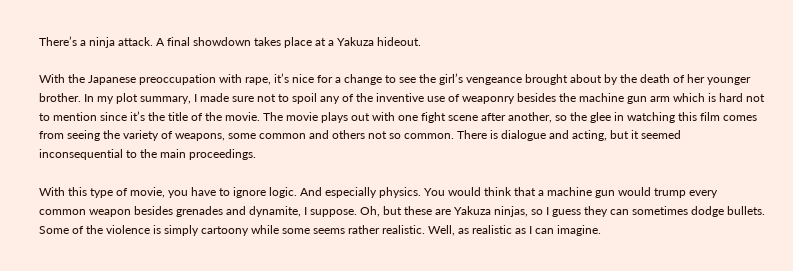There’s a ninja attack. A final showdown takes place at a Yakuza hideout.

With the Japanese preoccupation with rape, it’s nice for a change to see the girl’s vengeance brought about by the death of her younger brother. In my plot summary, I made sure not to spoil any of the inventive use of weaponry besides the machine gun arm which is hard not to mention since it’s the title of the movie. The movie plays out with one fight scene after another, so the glee in watching this film comes from seeing the variety of weapons, some common and others not so common. There is dialogue and acting, but it seemed inconsequential to the main proceedings.

With this type of movie, you have to ignore logic. And especially physics. You would think that a machine gun would trump every common weapon besides grenades and dynamite, I suppose. Oh, but these are Yakuza ninjas, so I guess they can sometimes dodge bullets. Some of the violence is simply cartoony while some seems rather realistic. Well, as realistic as I can imagine.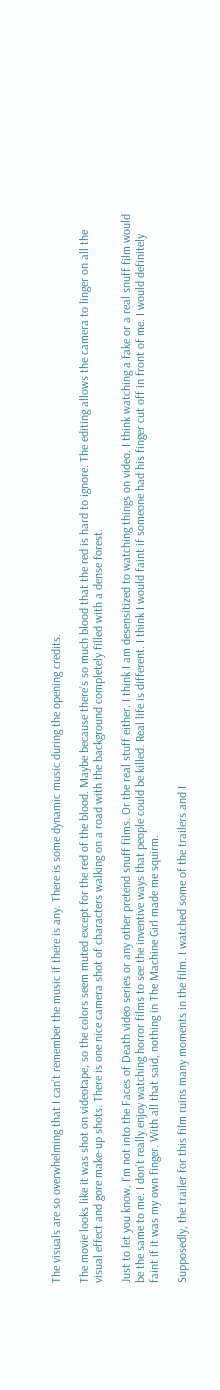The visuals are so overwhelming that I can’t remember the music if there is any. There is some dynamic music during the opening credits.

The movie looks like it was shot on videotape, so the colors seem muted except for the red of the blood. Maybe because there’s so much blood that the red is hard to ignore. The editing allows the camera to linger on all the visual effect and gore make-up shots. There is one nice camera shot of characters walking on a road with the background completely filled with a dense forest.

Just to let you know, I’m not into the Faces of Death video series or any other pretend snuff films. Or the real stuff either. I think I am desensitized to watching things on video. I think watching a fake or a real snuff film would be the same to me. I don’t really enjoy watching horror films to see the inventive ways that people could be killed. Real life is different. I think I would faint if someone had his finger cut off in front of me. I would definitely faint if it was my own finger. With all that said, nothing in The Machine Girl made me squirm.

Supposedly, the trailer for this film ruins many moments in the film. I watched some of the trailers and I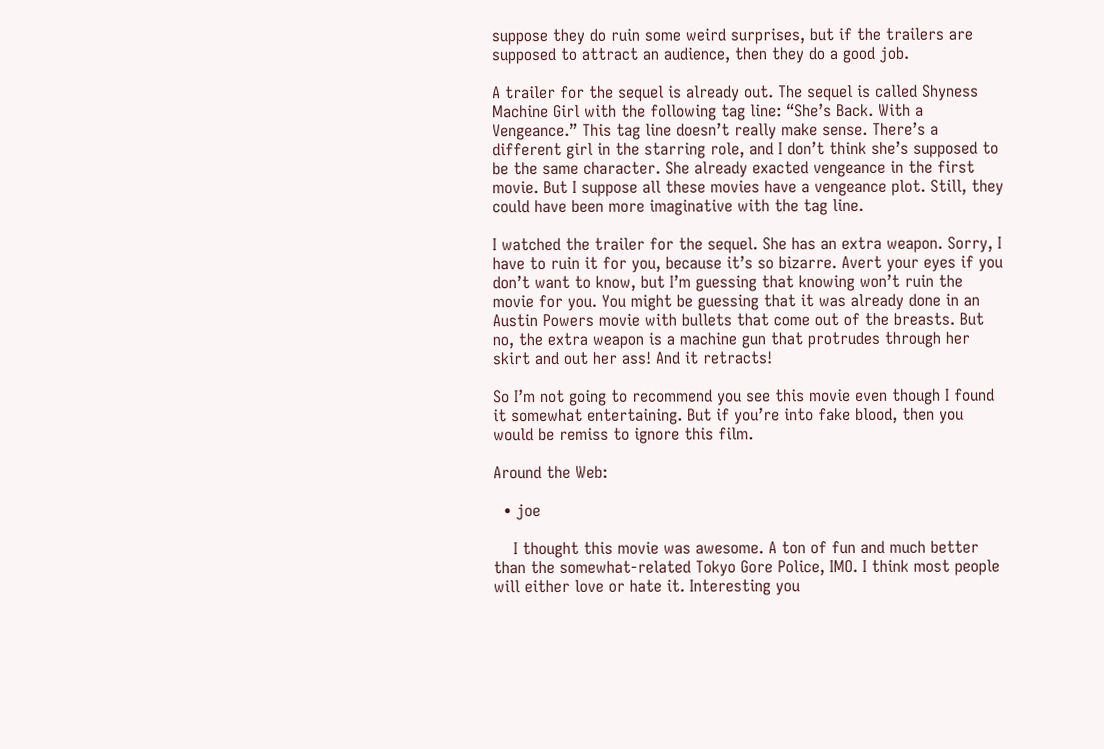suppose they do ruin some weird surprises, but if the trailers are supposed to attract an audience, then they do a good job.

A trailer for the sequel is already out. The sequel is called Shyness Machine Girl with the following tag line: “She’s Back. With a Vengeance.” This tag line doesn’t really make sense. There’s a different girl in the starring role, and I don’t think she’s supposed to be the same character. She already exacted vengeance in the first movie. But I suppose all these movies have a vengeance plot. Still, they could have been more imaginative with the tag line.

I watched the trailer for the sequel. She has an extra weapon. Sorry, I have to ruin it for you, because it’s so bizarre. Avert your eyes if you don’t want to know, but I’m guessing that knowing won’t ruin the movie for you. You might be guessing that it was already done in an Austin Powers movie with bullets that come out of the breasts. But no, the extra weapon is a machine gun that protrudes through her skirt and out her ass! And it retracts!

So I’m not going to recommend you see this movie even though I found it somewhat entertaining. But if you’re into fake blood, then you would be remiss to ignore this film.

Around the Web:

  • joe

    I thought this movie was awesome. A ton of fun and much better than the somewhat-related Tokyo Gore Police, IMO. I think most people will either love or hate it. Interesting you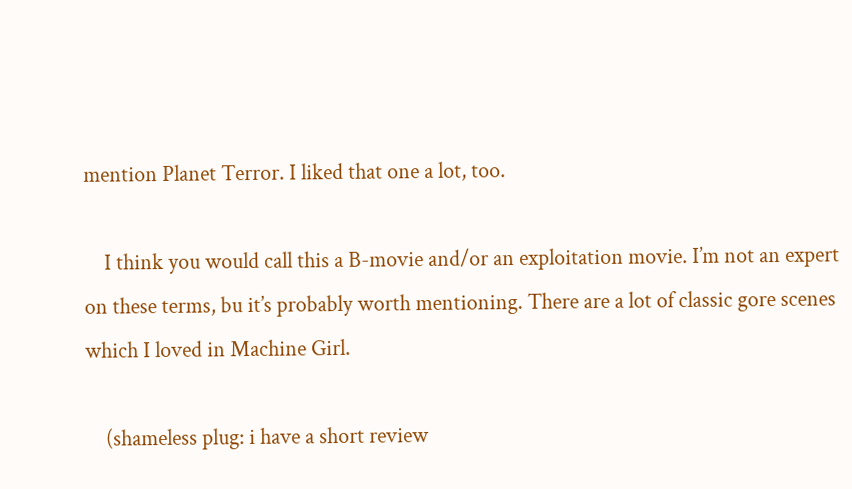mention Planet Terror. I liked that one a lot, too.

    I think you would call this a B-movie and/or an exploitation movie. I’m not an expert on these terms, bu it’s probably worth mentioning. There are a lot of classic gore scenes which I loved in Machine Girl.

    (shameless plug: i have a short review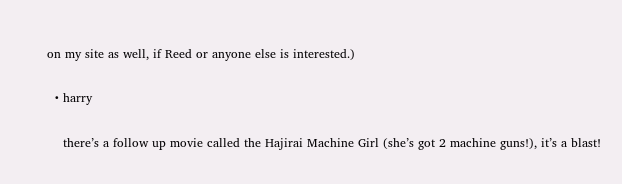on my site as well, if Reed or anyone else is interested.)

  • harry

    there’s a follow up movie called the Hajirai Machine Girl (she’s got 2 machine guns!), it’s a blast!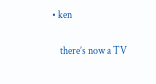• ken

    there’s now a TV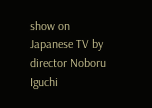show on Japanese TV by director Noboru Iguchi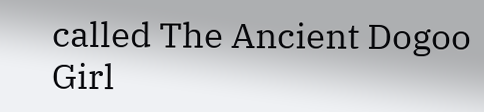called The Ancient Dogoo Girl